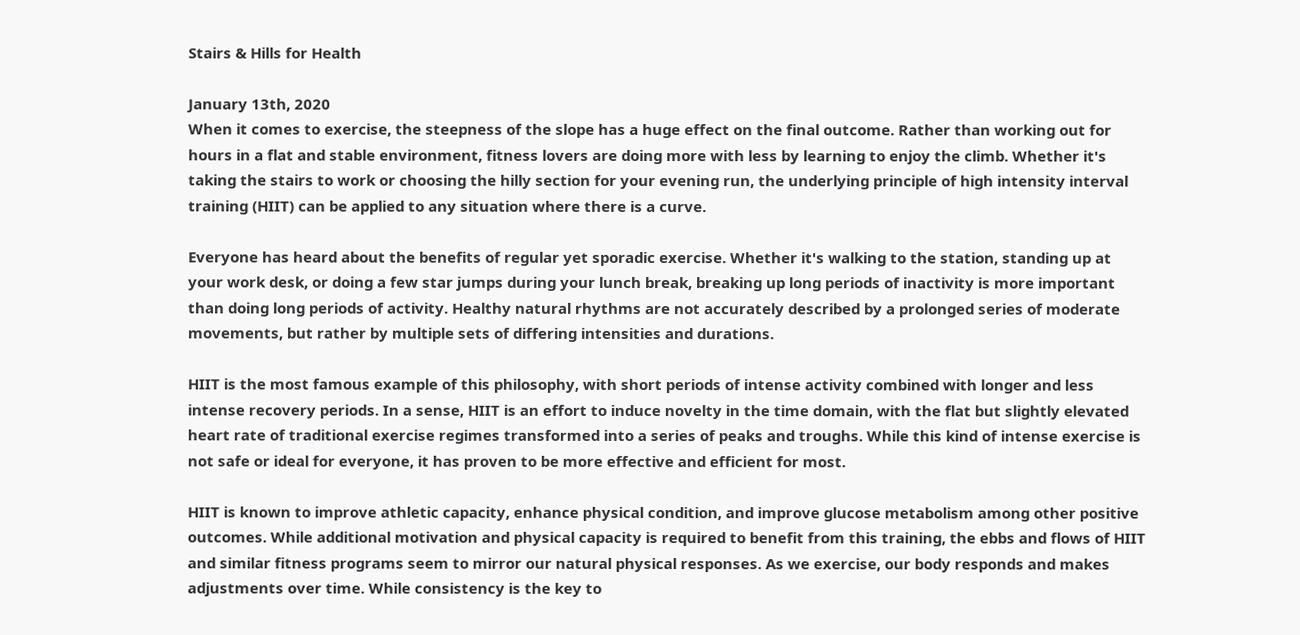Stairs & Hills for Health

January 13th, 2020
When it comes to exercise, the steepness of the slope has a huge effect on the final outcome. Rather than working out for hours in a flat and stable environment, fitness lovers are doing more with less by learning to enjoy the climb. Whether it's taking the stairs to work or choosing the hilly section for your evening run, the underlying principle of high intensity interval training (HIIT) can be applied to any situation where there is a curve.

Everyone has heard about the benefits of regular yet sporadic exercise. Whether it's walking to the station, standing up at your work desk, or doing a few star jumps during your lunch break, breaking up long periods of inactivity is more important than doing long periods of activity. Healthy natural rhythms are not accurately described by a prolonged series of moderate movements, but rather by multiple sets of differing intensities and durations.

HIIT is the most famous example of this philosophy, with short periods of intense activity combined with longer and less intense recovery periods. In a sense, HIIT is an effort to induce novelty in the time domain, with the flat but slightly elevated heart rate of traditional exercise regimes transformed into a series of peaks and troughs. While this kind of intense exercise is not safe or ideal for everyone, it has proven to be more effective and efficient for most.

HIIT is known to improve athletic capacity, enhance physical condition, and improve glucose metabolism among other positive outcomes. While additional motivation and physical capacity is required to benefit from this training, the ebbs and flows of HIIT and similar fitness programs seem to mirror our natural physical responses. As we exercise, our body responds and makes adjustments over time. While consistency is the key to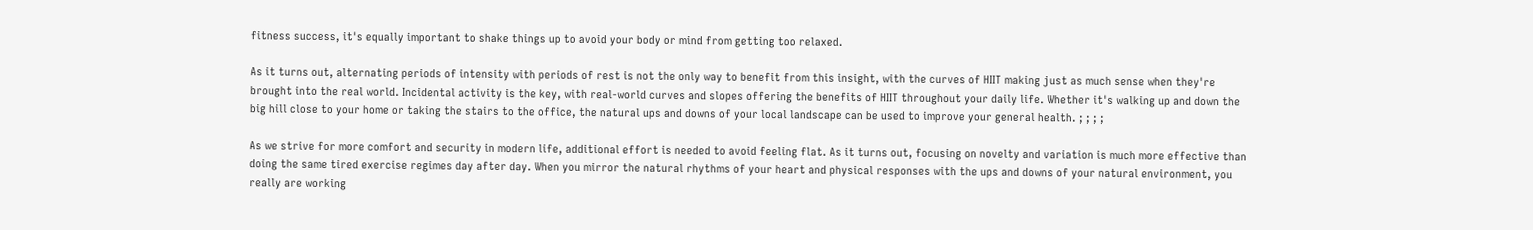fitness success, it's equally important to shake things up to avoid your body or mind from getting too relaxed.

As it turns out, alternating periods of intensity with periods of rest is not the only way to benefit from this insight, with the curves of HIIT making just as much sense when they're brought into the real world. Incidental activity is the key, with real-world curves and slopes offering the benefits of HIIT throughout your daily life. Whether it's walking up and down the big hill close to your home or taking the stairs to the office, the natural ups and downs of your local landscape can be used to improve your general health. ; ; ; ;

As we strive for more comfort and security in modern life, additional effort is needed to avoid feeling flat. As it turns out, focusing on novelty and variation is much more effective than doing the same tired exercise regimes day after day. When you mirror the natural rhythms of your heart and physical responses with the ups and downs of your natural environment, you really are working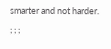smarter and not harder. ; ; ;